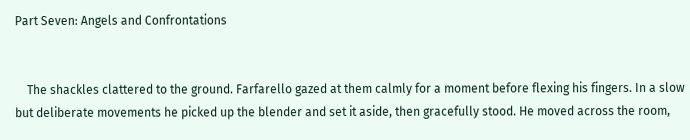Part Seven: Angels and Confrontations


    The shackles clattered to the ground. Farfarello gazed at them calmly for a moment before flexing his fingers. In a slow but deliberate movements he picked up the blender and set it aside, then gracefully stood. He moved across the room,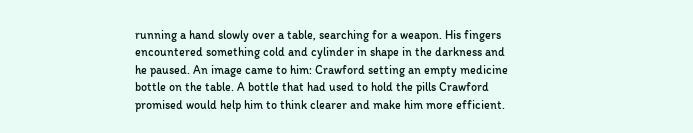running a hand slowly over a table, searching for a weapon. His fingers encountered something cold and cylinder in shape in the darkness and he paused. An image came to him: Crawford setting an empty medicine bottle on the table. A bottle that had used to hold the pills Crawford promised would help him to think clearer and make him more efficient.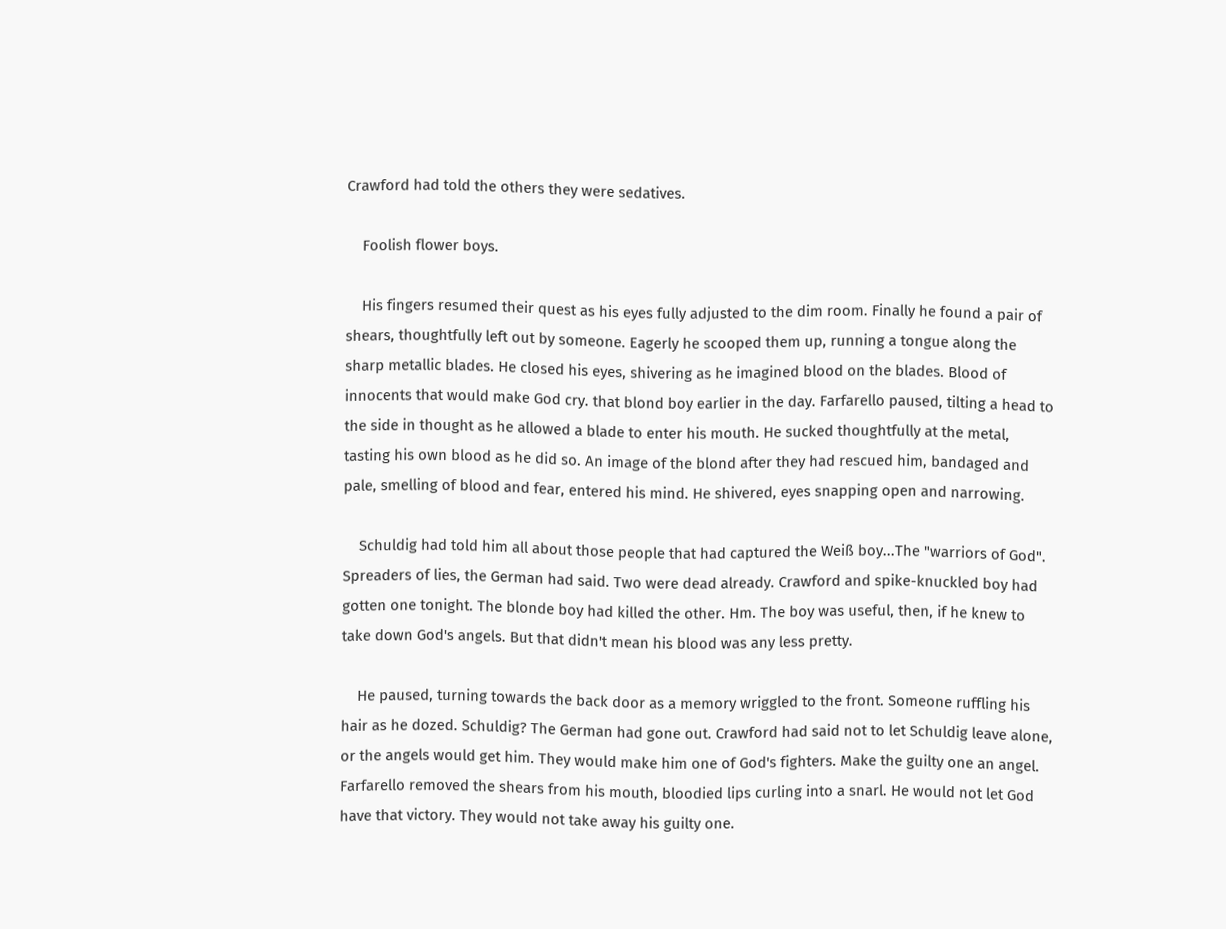Crawford had told the others they were sedatives.

    Foolish flower boys.

    His fingers resumed their quest as his eyes fully adjusted to the dim room. Finally he found a pair of shears, thoughtfully left out by someone. Eagerly he scooped them up, running a tongue along the sharp metallic blades. He closed his eyes, shivering as he imagined blood on the blades. Blood of innocents that would make God cry. that blond boy earlier in the day. Farfarello paused, tilting a head to the side in thought as he allowed a blade to enter his mouth. He sucked thoughtfully at the metal, tasting his own blood as he did so. An image of the blond after they had rescued him, bandaged and pale, smelling of blood and fear, entered his mind. He shivered, eyes snapping open and narrowing.

    Schuldig had told him all about those people that had captured the Weiß boy...The "warriors of God". Spreaders of lies, the German had said. Two were dead already. Crawford and spike-knuckled boy had gotten one tonight. The blonde boy had killed the other. Hm. The boy was useful, then, if he knew to take down God's angels. But that didn't mean his blood was any less pretty.

    He paused, turning towards the back door as a memory wriggled to the front. Someone ruffling his hair as he dozed. Schuldig? The German had gone out. Crawford had said not to let Schuldig leave alone, or the angels would get him. They would make him one of God's fighters. Make the guilty one an angel. Farfarello removed the shears from his mouth, bloodied lips curling into a snarl. He would not let God have that victory. They would not take away his guilty one.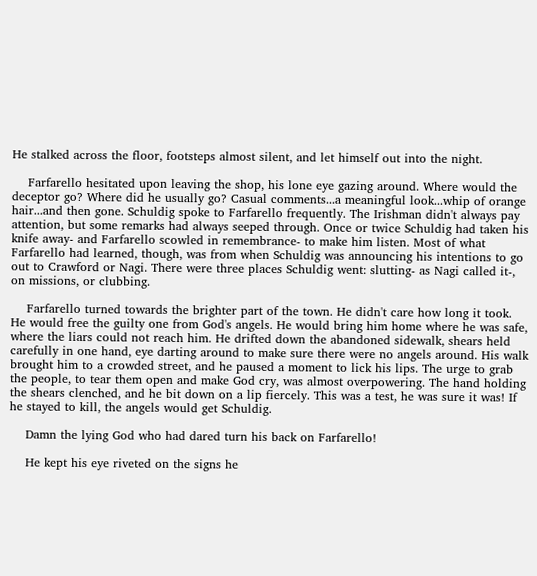He stalked across the floor, footsteps almost silent, and let himself out into the night.

    Farfarello hesitated upon leaving the shop, his lone eye gazing around. Where would the deceptor go? Where did he usually go? Casual comments...a meaningful look...whip of orange hair...and then gone. Schuldig spoke to Farfarello frequently. The Irishman didn't always pay attention, but some remarks had always seeped through. Once or twice Schuldig had taken his knife away- and Farfarello scowled in remembrance- to make him listen. Most of what Farfarello had learned, though, was from when Schuldig was announcing his intentions to go out to Crawford or Nagi. There were three places Schuldig went: slutting- as Nagi called it-, on missions, or clubbing.

    Farfarello turned towards the brighter part of the town. He didn't care how long it took. He would free the guilty one from God's angels. He would bring him home where he was safe, where the liars could not reach him. He drifted down the abandoned sidewalk, shears held carefully in one hand, eye darting around to make sure there were no angels around. His walk brought him to a crowded street, and he paused a moment to lick his lips. The urge to grab the people, to tear them open and make God cry, was almost overpowering. The hand holding the shears clenched, and he bit down on a lip fiercely. This was a test, he was sure it was! If he stayed to kill, the angels would get Schuldig.

    Damn the lying God who had dared turn his back on Farfarello!

    He kept his eye riveted on the signs he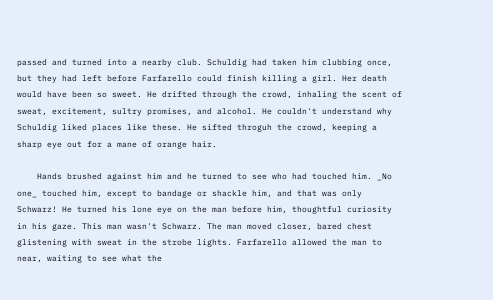passed and turned into a nearby club. Schuldig had taken him clubbing once, but they had left before Farfarello could finish killing a girl. Her death would have been so sweet. He drifted through the crowd, inhaling the scent of sweat, excitement, sultry promises, and alcohol. He couldn't understand why Schuldig liked places like these. He sifted throguh the crowd, keeping a sharp eye out for a mane of orange hair.

    Hands brushed against him and he turned to see who had touched him. _No one_ touched him, except to bandage or shackle him, and that was only Schwarz! He turned his lone eye on the man before him, thoughtful curiosity in his gaze. This man wasn't Schwarz. The man moved closer, bared chest glistening with sweat in the strobe lights. Farfarello allowed the man to near, waiting to see what the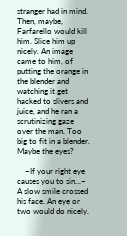stranger had in mind. Then, maybe, Farfarello would kill him. Slice him up nicely. An image came to him, of putting the orange in the blender and watching it get hacked to slivers and juice, and he ran a scrutinizing gaze over the man. Too big to fit in a blender. Maybe the eyes?

    ~If your right eye causes you to sin...~ A slow smile crossed his face. An eye or two would do nicely.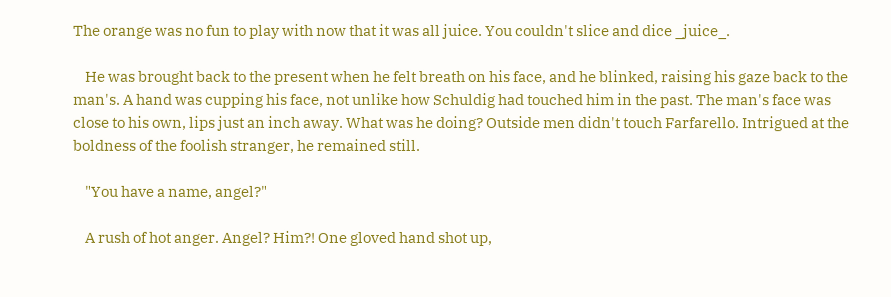The orange was no fun to play with now that it was all juice. You couldn't slice and dice _juice_.

    He was brought back to the present when he felt breath on his face, and he blinked, raising his gaze back to the man's. A hand was cupping his face, not unlike how Schuldig had touched him in the past. The man's face was close to his own, lips just an inch away. What was he doing? Outside men didn't touch Farfarello. Intrigued at the boldness of the foolish stranger, he remained still.

    "You have a name, angel?"

    A rush of hot anger. Angel? Him?! One gloved hand shot up,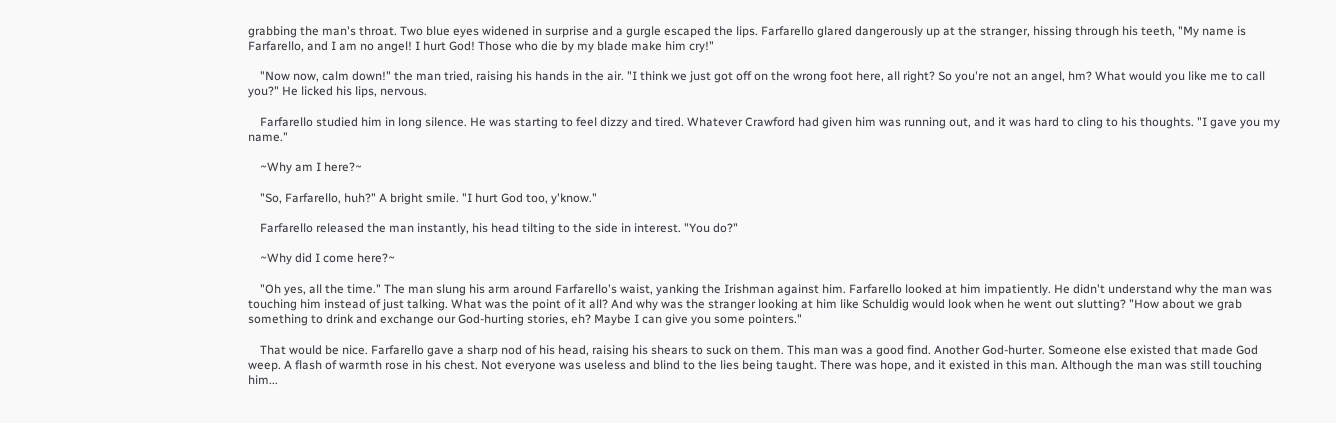grabbing the man's throat. Two blue eyes widened in surprise and a gurgle escaped the lips. Farfarello glared dangerously up at the stranger, hissing through his teeth, "My name is Farfarello, and I am no angel! I hurt God! Those who die by my blade make him cry!"

    "Now now, calm down!" the man tried, raising his hands in the air. "I think we just got off on the wrong foot here, all right? So you're not an angel, hm? What would you like me to call you?" He licked his lips, nervous.

    Farfarello studied him in long silence. He was starting to feel dizzy and tired. Whatever Crawford had given him was running out, and it was hard to cling to his thoughts. "I gave you my name."

    ~Why am I here?~

    "So, Farfarello, huh?" A bright smile. "I hurt God too, y'know."

    Farfarello released the man instantly, his head tilting to the side in interest. "You do?"

    ~Why did I come here?~

    "Oh yes, all the time." The man slung his arm around Farfarello's waist, yanking the Irishman against him. Farfarello looked at him impatiently. He didn't understand why the man was touching him instead of just talking. What was the point of it all? And why was the stranger looking at him like Schuldig would look when he went out slutting? "How about we grab something to drink and exchange our God-hurting stories, eh? Maybe I can give you some pointers."

    That would be nice. Farfarello gave a sharp nod of his head, raising his shears to suck on them. This man was a good find. Another God-hurter. Someone else existed that made God weep. A flash of warmth rose in his chest. Not everyone was useless and blind to the lies being taught. There was hope, and it existed in this man. Although the man was still touching him...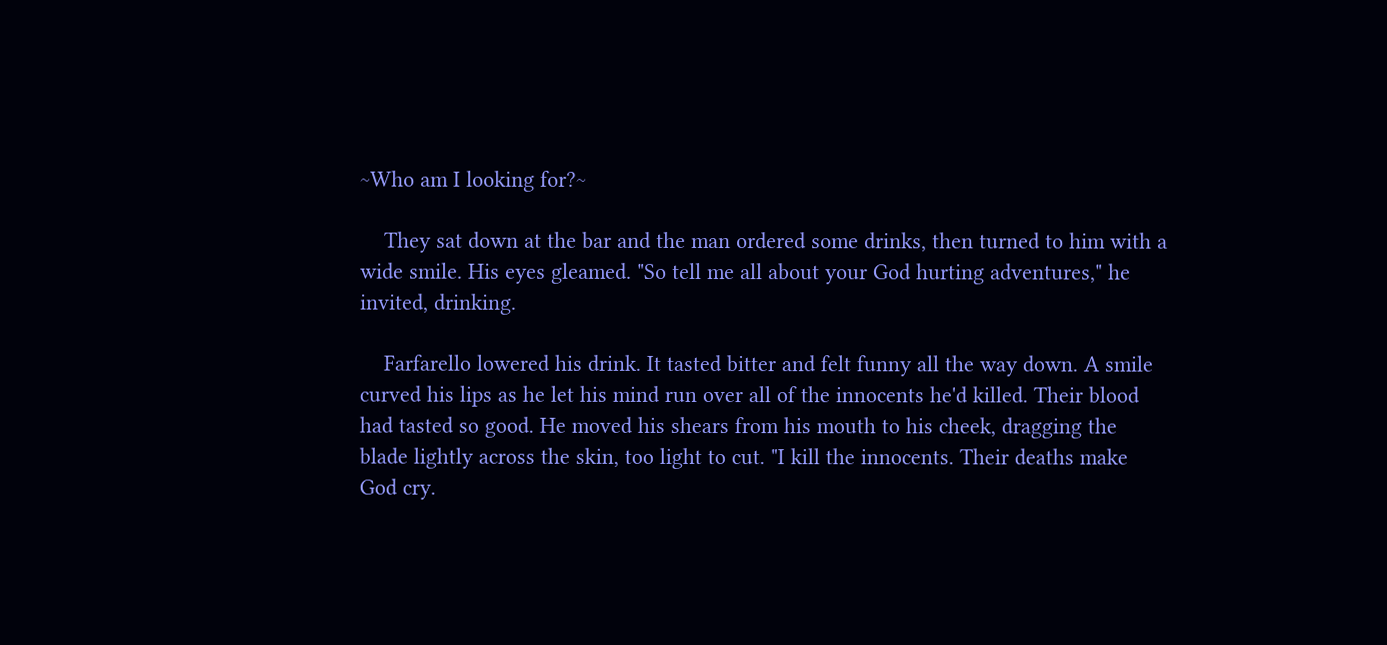~Who am I looking for?~

    They sat down at the bar and the man ordered some drinks, then turned to him with a wide smile. His eyes gleamed. "So tell me all about your God hurting adventures," he invited, drinking.

    Farfarello lowered his drink. It tasted bitter and felt funny all the way down. A smile curved his lips as he let his mind run over all of the innocents he'd killed. Their blood had tasted so good. He moved his shears from his mouth to his cheek, dragging the blade lightly across the skin, too light to cut. "I kill the innocents. Their deaths make God cry.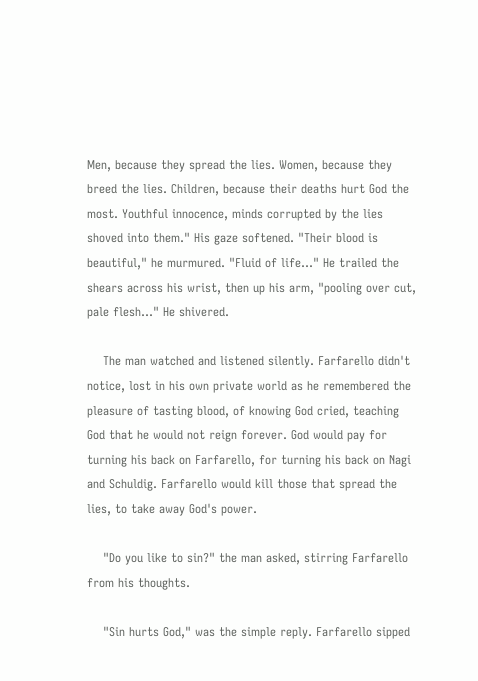Men, because they spread the lies. Women, because they breed the lies. Children, because their deaths hurt God the most. Youthful innocence, minds corrupted by the lies shoved into them." His gaze softened. "Their blood is beautiful," he murmured. "Fluid of life..." He trailed the shears across his wrist, then up his arm, "pooling over cut, pale flesh..." He shivered.

    The man watched and listened silently. Farfarello didn't notice, lost in his own private world as he remembered the pleasure of tasting blood, of knowing God cried, teaching God that he would not reign forever. God would pay for turning his back on Farfarello, for turning his back on Nagi and Schuldig. Farfarello would kill those that spread the lies, to take away God's power.

    "Do you like to sin?" the man asked, stirring Farfarello from his thoughts.

    "Sin hurts God," was the simple reply. Farfarello sipped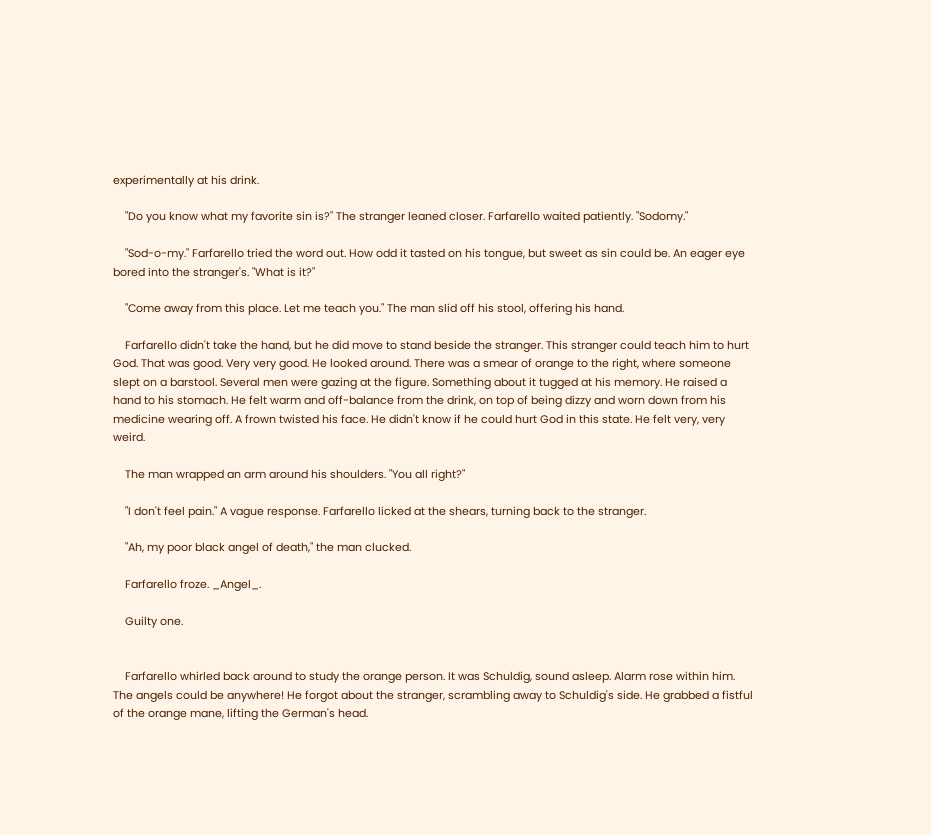experimentally at his drink.

    "Do you know what my favorite sin is?" The stranger leaned closer. Farfarello waited patiently. "Sodomy."

    "Sod-o-my." Farfarello tried the word out. How odd it tasted on his tongue, but sweet as sin could be. An eager eye bored into the stranger's. "What is it?"

    "Come away from this place. Let me teach you." The man slid off his stool, offering his hand.

    Farfarello didn't take the hand, but he did move to stand beside the stranger. This stranger could teach him to hurt God. That was good. Very very good. He looked around. There was a smear of orange to the right, where someone slept on a barstool. Several men were gazing at the figure. Something about it tugged at his memory. He raised a hand to his stomach. He felt warm and off-balance from the drink, on top of being dizzy and worn down from his medicine wearing off. A frown twisted his face. He didn't know if he could hurt God in this state. He felt very, very weird.

    The man wrapped an arm around his shoulders. "You all right?"

    "I don't feel pain." A vague response. Farfarello licked at the shears, turning back to the stranger.

    "Ah, my poor black angel of death," the man clucked.

    Farfarello froze. _Angel_.

    Guilty one.


    Farfarello whirled back around to study the orange person. It was Schuldig, sound asleep. Alarm rose within him. The angels could be anywhere! He forgot about the stranger, scrambling away to Schuldig's side. He grabbed a fistful of the orange mane, lifting the German's head.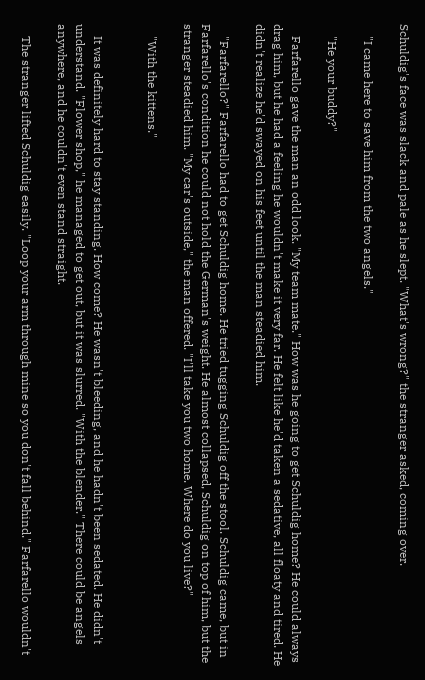Schuldig's face was slack and pale as he slept. "What's wrong?" the stranger asked, coming over.

    "I came here to save him from the two angels."

    "He your buddy?"

    Farfarello gave the man an odd look. "My team mate." How was he going to get Schuldig home? He could always drag him, but he had a feeling he wouldn't make it very far. He felt like he'd taken a sedative, all floaty and tired. He didn't realize he'd swayed on his feet until the man steadied him.

    "Farfarello?" Farfarello had to get Schuldig home. He tried tugging Schuldig off the stool. Schuldig came, but in Farfarello's condition he could not hold the German's weight. He almost collapsed, Schuldig on top of him, but the stranger steadied him. "My car's outside," the man offered. "I'll take you two home. Where do you live?"

    "With the kittens."


    It was definitely hard to stay standing. How come? He wasn't bleeding, and he hadn't been sedated. He didn't understand. "Flower shop," he managed to get out, but it was slurred. "With the blender." There could be angels anywhere, and he couldn't even stand straight.

    The stranger lifted Schuldig easily. "Loop your arm through mine so you don't fall behind." Farfarello wouldn't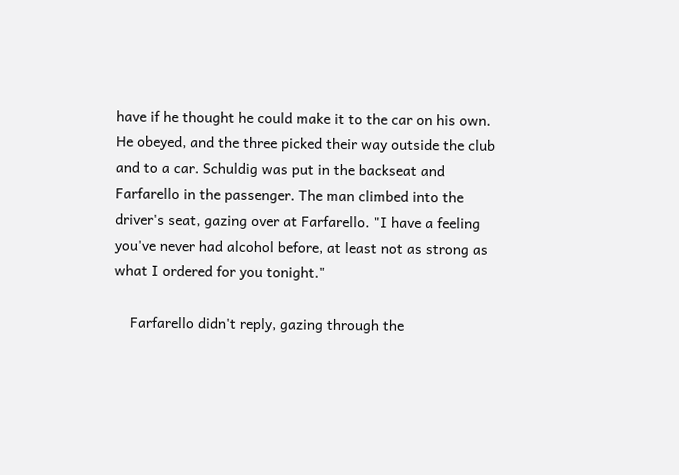have if he thought he could make it to the car on his own. He obeyed, and the three picked their way outside the club and to a car. Schuldig was put in the backseat and Farfarello in the passenger. The man climbed into the driver's seat, gazing over at Farfarello. "I have a feeling you've never had alcohol before, at least not as strong as what I ordered for you tonight."

    Farfarello didn't reply, gazing through the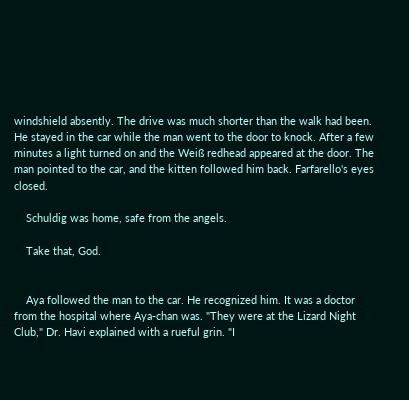windshield absently. The drive was much shorter than the walk had been. He stayed in the car while the man went to the door to knock. After a few minutes a light turned on and the Weiß redhead appeared at the door. The man pointed to the car, and the kitten followed him back. Farfarello's eyes closed.

    Schuldig was home, safe from the angels.

    Take that, God.


    Aya followed the man to the car. He recognized him. It was a doctor from the hospital where Aya-chan was. "They were at the Lizard Night Club," Dr. Havi explained with a rueful grin. "I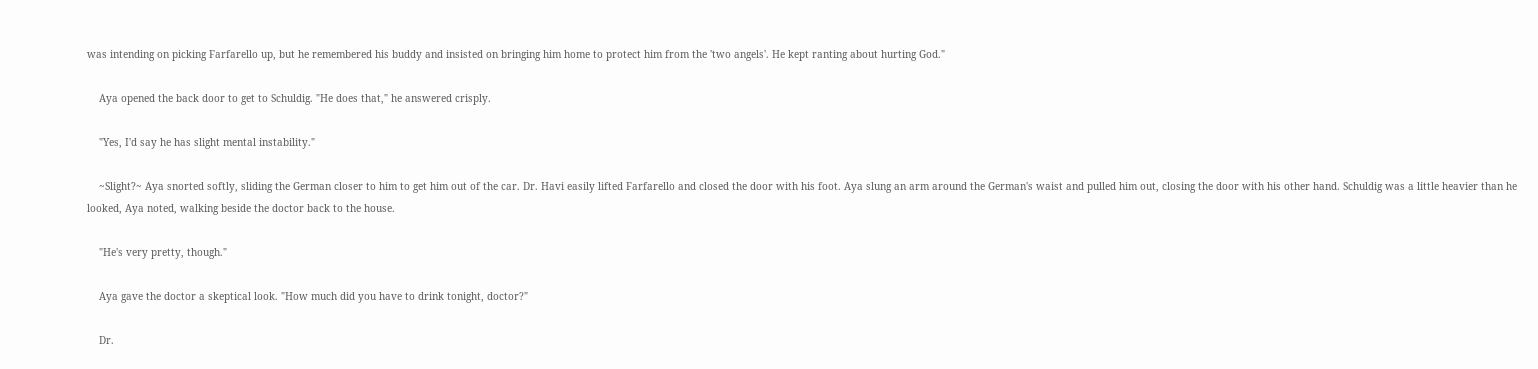was intending on picking Farfarello up, but he remembered his buddy and insisted on bringing him home to protect him from the 'two angels'. He kept ranting about hurting God."

    Aya opened the back door to get to Schuldig. "He does that," he answered crisply.

    "Yes, I'd say he has slight mental instability."

    ~Slight?~ Aya snorted softly, sliding the German closer to him to get him out of the car. Dr. Havi easily lifted Farfarello and closed the door with his foot. Aya slung an arm around the German's waist and pulled him out, closing the door with his other hand. Schuldig was a little heavier than he looked, Aya noted, walking beside the doctor back to the house.

    "He's very pretty, though."

    Aya gave the doctor a skeptical look. "How much did you have to drink tonight, doctor?"

    Dr.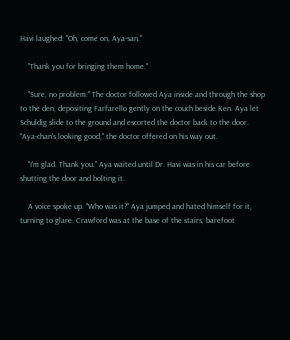Havi laughed. "Oh, come on, Aya-san."

    "Thank you for bringing them home."

    "Sure, no problem." The doctor followed Aya inside and through the shop to the den, depositing Farfarello gently on the couch beside Ken. Aya let Schuldig slide to the ground and escorted the doctor back to the door. "Aya-chan's looking good," the doctor offered on his way out.

    "I'm glad. Thank you." Aya waited until Dr. Havi was in his car before shutting the door and bolting it.

    A voice spoke up. "Who was it?" Aya jumped and hated himself for it, turning to glare. Crawford was at the base of the stairs, barefoot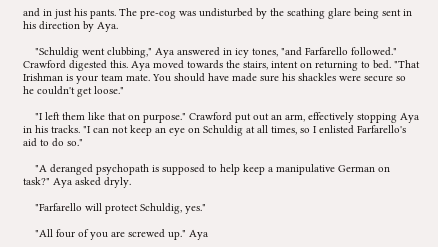and in just his pants. The pre-cog was undisturbed by the scathing glare being sent in his direction by Aya.

    "Schuldig went clubbing," Aya answered in icy tones, "and Farfarello followed." Crawford digested this. Aya moved towards the stairs, intent on returning to bed. "That Irishman is your team mate. You should have made sure his shackles were secure so he couldn't get loose."

    "I left them like that on purpose." Crawford put out an arm, effectively stopping Aya in his tracks. "I can not keep an eye on Schuldig at all times, so I enlisted Farfarello's aid to do so."

    "A deranged psychopath is supposed to help keep a manipulative German on task?" Aya asked dryly.

    "Farfarello will protect Schuldig, yes."

    "All four of you are screwed up." Aya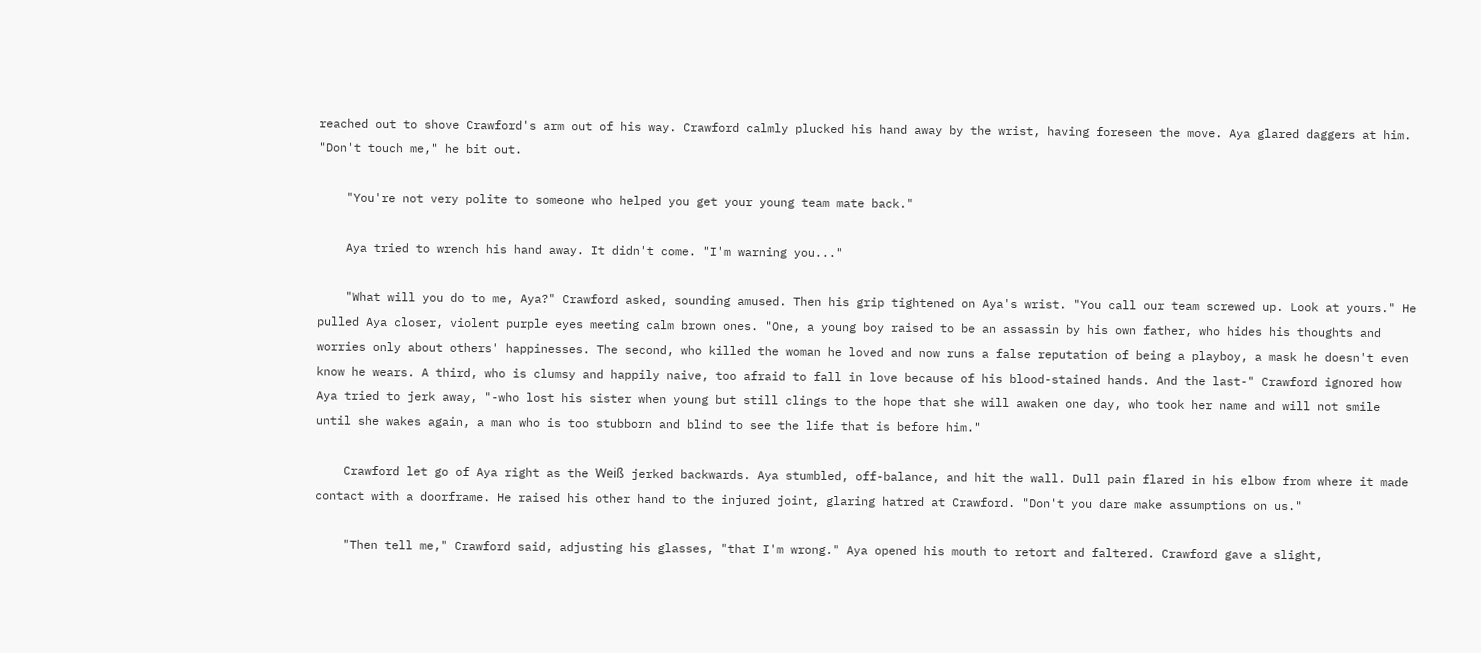reached out to shove Crawford's arm out of his way. Crawford calmly plucked his hand away by the wrist, having foreseen the move. Aya glared daggers at him. "Don't touch me," he bit out.

    "You're not very polite to someone who helped you get your young team mate back."

    Aya tried to wrench his hand away. It didn't come. "I'm warning you..."

    "What will you do to me, Aya?" Crawford asked, sounding amused. Then his grip tightened on Aya's wrist. "You call our team screwed up. Look at yours." He pulled Aya closer, violent purple eyes meeting calm brown ones. "One, a young boy raised to be an assassin by his own father, who hides his thoughts and worries only about others' happinesses. The second, who killed the woman he loved and now runs a false reputation of being a playboy, a mask he doesn't even know he wears. A third, who is clumsy and happily naive, too afraid to fall in love because of his blood-stained hands. And the last-" Crawford ignored how Aya tried to jerk away, "-who lost his sister when young but still clings to the hope that she will awaken one day, who took her name and will not smile until she wakes again, a man who is too stubborn and blind to see the life that is before him."

    Crawford let go of Aya right as the Weiß jerked backwards. Aya stumbled, off-balance, and hit the wall. Dull pain flared in his elbow from where it made contact with a doorframe. He raised his other hand to the injured joint, glaring hatred at Crawford. "Don't you dare make assumptions on us."

    "Then tell me," Crawford said, adjusting his glasses, "that I'm wrong." Aya opened his mouth to retort and faltered. Crawford gave a slight,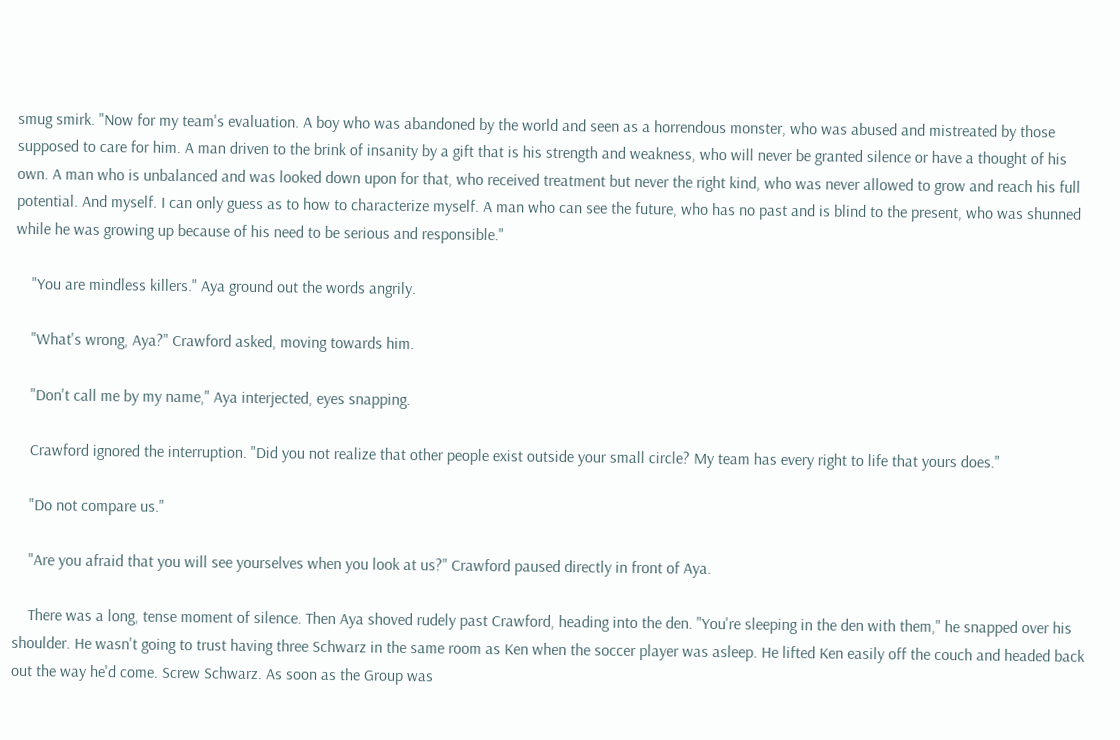smug smirk. "Now for my team's evaluation. A boy who was abandoned by the world and seen as a horrendous monster, who was abused and mistreated by those supposed to care for him. A man driven to the brink of insanity by a gift that is his strength and weakness, who will never be granted silence or have a thought of his own. A man who is unbalanced and was looked down upon for that, who received treatment but never the right kind, who was never allowed to grow and reach his full potential. And myself. I can only guess as to how to characterize myself. A man who can see the future, who has no past and is blind to the present, who was shunned while he was growing up because of his need to be serious and responsible."

    "You are mindless killers." Aya ground out the words angrily.

    "What's wrong, Aya?" Crawford asked, moving towards him.

    "Don't call me by my name," Aya interjected, eyes snapping.

    Crawford ignored the interruption. "Did you not realize that other people exist outside your small circle? My team has every right to life that yours does."

    "Do not compare us."

    "Are you afraid that you will see yourselves when you look at us?" Crawford paused directly in front of Aya.

    There was a long, tense moment of silence. Then Aya shoved rudely past Crawford, heading into the den. "You're sleeping in the den with them," he snapped over his shoulder. He wasn't going to trust having three Schwarz in the same room as Ken when the soccer player was asleep. He lifted Ken easily off the couch and headed back out the way he'd come. Screw Schwarz. As soon as the Group was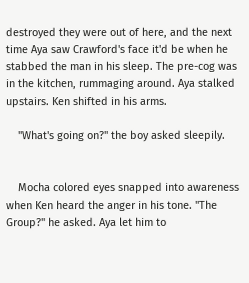destroyed they were out of here, and the next time Aya saw Crawford's face it'd be when he stabbed the man in his sleep. The pre-cog was in the kitchen, rummaging around. Aya stalked upstairs. Ken shifted in his arms.

    "What's going on?" the boy asked sleepily.


    Mocha colored eyes snapped into awareness when Ken heard the anger in his tone. "The Group?" he asked. Aya let him to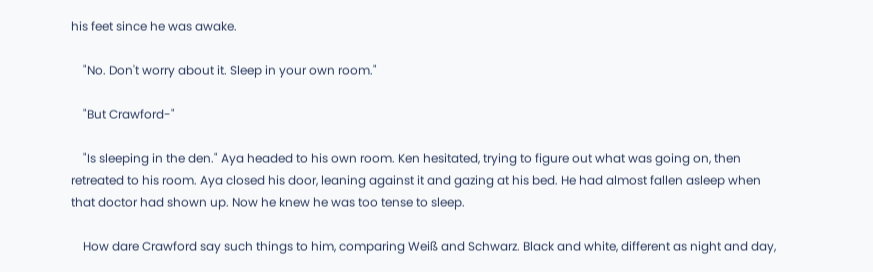his feet since he was awake.

    "No. Don't worry about it. Sleep in your own room."

    "But Crawford-"

    "Is sleeping in the den." Aya headed to his own room. Ken hesitated, trying to figure out what was going on, then retreated to his room. Aya closed his door, leaning against it and gazing at his bed. He had almost fallen asleep when that doctor had shown up. Now he knew he was too tense to sleep.

    How dare Crawford say such things to him, comparing Weiß and Schwarz. Black and white, different as night and day,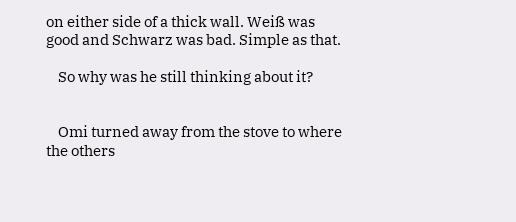on either side of a thick wall. Weiß was good and Schwarz was bad. Simple as that.

    So why was he still thinking about it?


    Omi turned away from the stove to where the others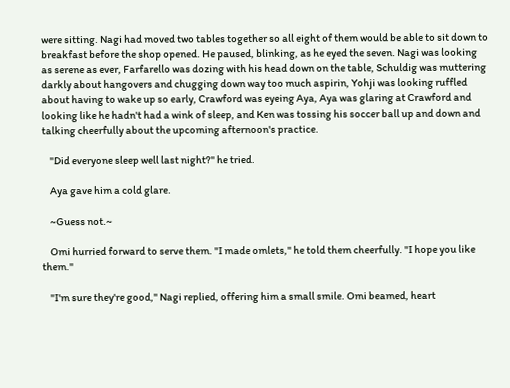were sitting. Nagi had moved two tables together so all eight of them would be able to sit down to breakfast before the shop opened. He paused, blinking, as he eyed the seven. Nagi was looking as serene as ever, Farfarello was dozing with his head down on the table, Schuldig was muttering darkly about hangovers and chugging down way too much aspirin, Yohji was looking ruffled about having to wake up so early, Crawford was eyeing Aya, Aya was glaring at Crawford and looking like he hadn't had a wink of sleep, and Ken was tossing his soccer ball up and down and talking cheerfully about the upcoming afternoon's practice.

    "Did everyone sleep well last night?" he tried.

    Aya gave him a cold glare.

    ~Guess not.~

    Omi hurried forward to serve them. "I made omlets," he told them cheerfully. "I hope you like them."

    "I'm sure they're good," Nagi replied, offering him a small smile. Omi beamed, heart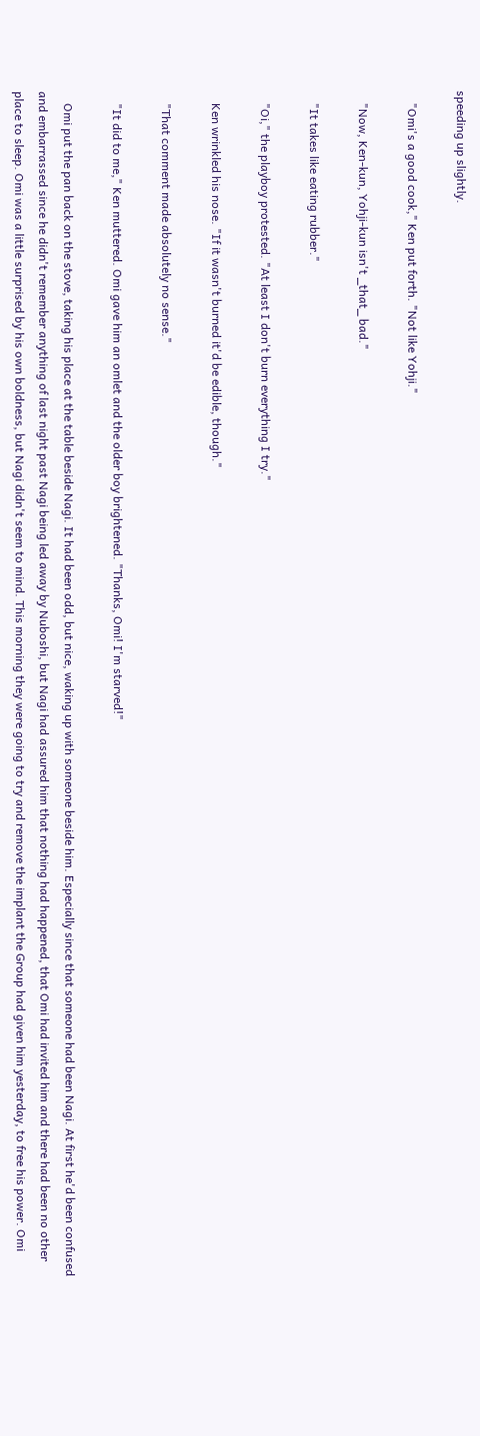speeding up slightly.

    "Omi's a good cook," Ken put forth. "Not like Yohji."

    "Now, Ken-kun, Yohji-kun isn't _that_ bad."

    "It takes like eating rubber."

    "Oi," the playboy protested. "At least I don't burn everything I try."

    Ken wrinkled his nose. "If it wasn't burned it'd be edible, though."

    "That comment made absolutely no sense."

    "It did to me," Ken muttered. Omi gave him an omlet and the older boy brightened. "Thanks, Omi! I'm starved!"

    Omi put the pan back on the stove, taking his place at the table beside Nagi. It had been odd, but nice, waking up with someone beside him. Especially since that someone had been Nagi. At first he'd been confused and embarrassed since he didn't remember anything of last night past Nagi being led away by Nuboshi, but Nagi had assured him that nothing had happened, that Omi had invited him and there had been no other place to sleep. Omi was a little surprised by his own boldness, but Nagi didn't seem to mind. This morning they were going to try and remove the implant the Group had given him yesterday, to free his power. Omi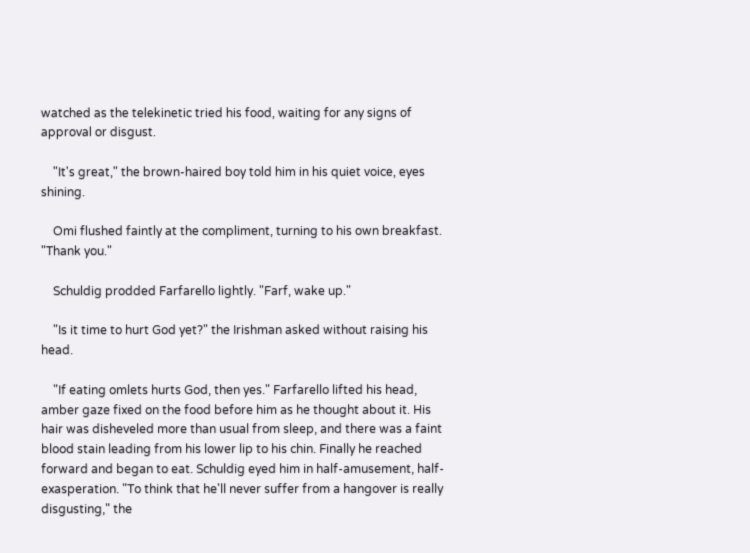watched as the telekinetic tried his food, waiting for any signs of approval or disgust.

    "It's great," the brown-haired boy told him in his quiet voice, eyes shining.

    Omi flushed faintly at the compliment, turning to his own breakfast. "Thank you."

    Schuldig prodded Farfarello lightly. "Farf, wake up."

    "Is it time to hurt God yet?" the Irishman asked without raising his head.

    "If eating omlets hurts God, then yes." Farfarello lifted his head, amber gaze fixed on the food before him as he thought about it. His hair was disheveled more than usual from sleep, and there was a faint blood stain leading from his lower lip to his chin. Finally he reached forward and began to eat. Schuldig eyed him in half-amusement, half-exasperation. "To think that he'll never suffer from a hangover is really disgusting," the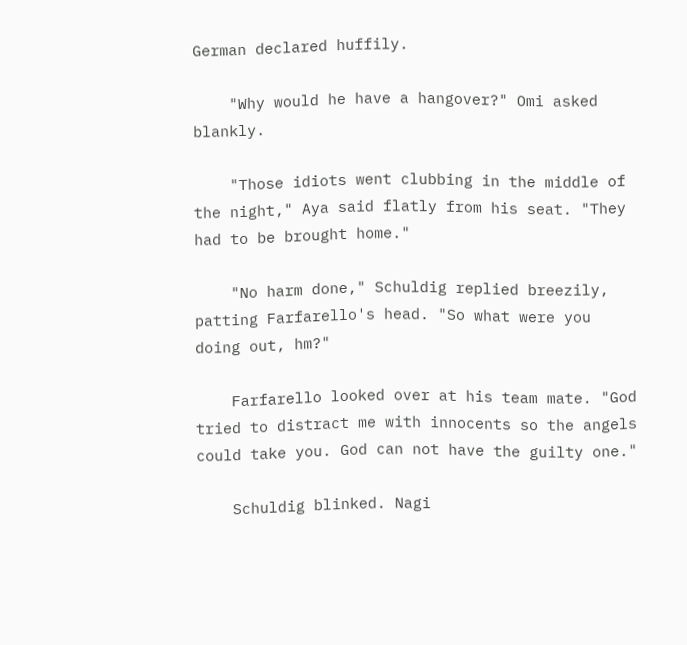German declared huffily.

    "Why would he have a hangover?" Omi asked blankly.

    "Those idiots went clubbing in the middle of the night," Aya said flatly from his seat. "They had to be brought home."

    "No harm done," Schuldig replied breezily, patting Farfarello's head. "So what were you doing out, hm?"

    Farfarello looked over at his team mate. "God tried to distract me with innocents so the angels could take you. God can not have the guilty one."

    Schuldig blinked. Nagi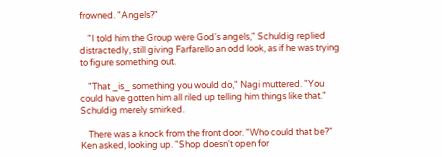frowned. "Angels?"

    "I told him the Group were God's angels," Schuldig replied distractedly, still giving Farfarello an odd look, as if he was trying to figure something out.

    "That _is_ something you would do," Nagi muttered. "You could have gotten him all riled up telling him things like that." Schuldig merely smirked.

    There was a knock from the front door. "Who could that be?" Ken asked, looking up. "Shop doesn't open for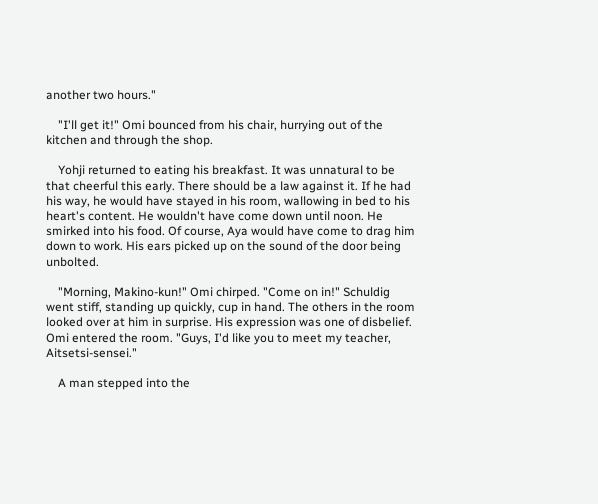another two hours."

    "I'll get it!" Omi bounced from his chair, hurrying out of the kitchen and through the shop.

    Yohji returned to eating his breakfast. It was unnatural to be that cheerful this early. There should be a law against it. If he had his way, he would have stayed in his room, wallowing in bed to his heart's content. He wouldn't have come down until noon. He smirked into his food. Of course, Aya would have come to drag him down to work. His ears picked up on the sound of the door being unbolted.

    "Morning, Makino-kun!" Omi chirped. "Come on in!" Schuldig went stiff, standing up quickly, cup in hand. The others in the room looked over at him in surprise. His expression was one of disbelief. Omi entered the room. "Guys, I'd like you to meet my teacher, Aitsetsi-sensei."

    A man stepped into the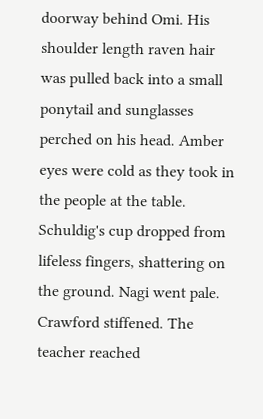doorway behind Omi. His shoulder length raven hair was pulled back into a small ponytail and sunglasses perched on his head. Amber eyes were cold as they took in the people at the table. Schuldig's cup dropped from lifeless fingers, shattering on the ground. Nagi went pale. Crawford stiffened. The teacher reached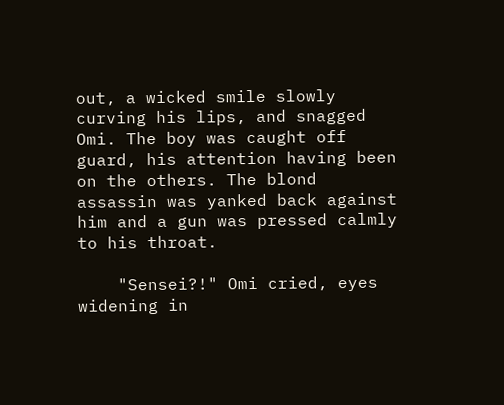out, a wicked smile slowly curving his lips, and snagged Omi. The boy was caught off guard, his attention having been on the others. The blond assassin was yanked back against him and a gun was pressed calmly to his throat.

    "Sensei?!" Omi cried, eyes widening in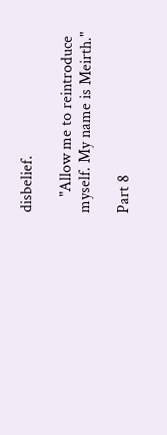disbelief.

    "Allow me to reintroduce myself. My name is Meirth."

Part 8